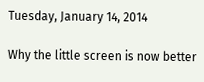Tuesday, January 14, 2014

Why the little screen is now better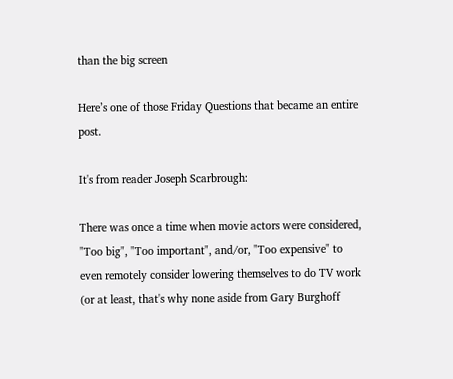than the big screen

Here’s one of those Friday Questions that became an entire post.

It's from reader Joseph Scarbrough:

There was once a time when movie actors were considered, "Too big", "Too important", and/or, "Too expensive" to even remotely consider lowering themselves to do TV work (or at least, that's why none aside from Gary Burghoff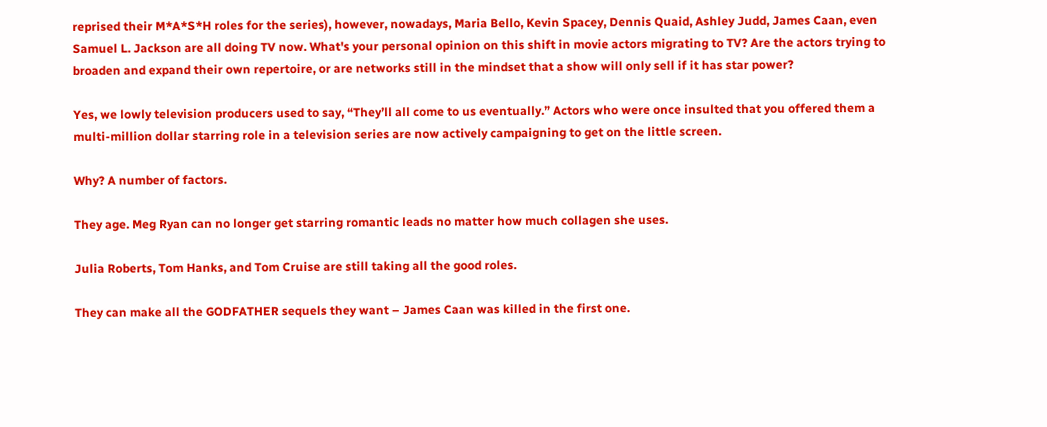reprised their M*A*S*H roles for the series), however, nowadays, Maria Bello, Kevin Spacey, Dennis Quaid, Ashley Judd, James Caan, even Samuel L. Jackson are all doing TV now. What's your personal opinion on this shift in movie actors migrating to TV? Are the actors trying to broaden and expand their own repertoire, or are networks still in the mindset that a show will only sell if it has star power?

Yes, we lowly television producers used to say, “They’ll all come to us eventually.” Actors who were once insulted that you offered them a multi-million dollar starring role in a television series are now actively campaigning to get on the little screen.

Why? A number of factors.

They age. Meg Ryan can no longer get starring romantic leads no matter how much collagen she uses.

Julia Roberts, Tom Hanks, and Tom Cruise are still taking all the good roles.

They can make all the GODFATHER sequels they want – James Caan was killed in the first one.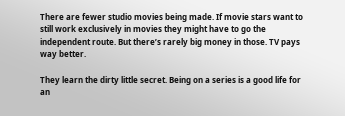There are fewer studio movies being made. If movie stars want to still work exclusively in movies they might have to go the independent route. But there’s rarely big money in those. TV pays way better.

They learn the dirty little secret. Being on a series is a good life for an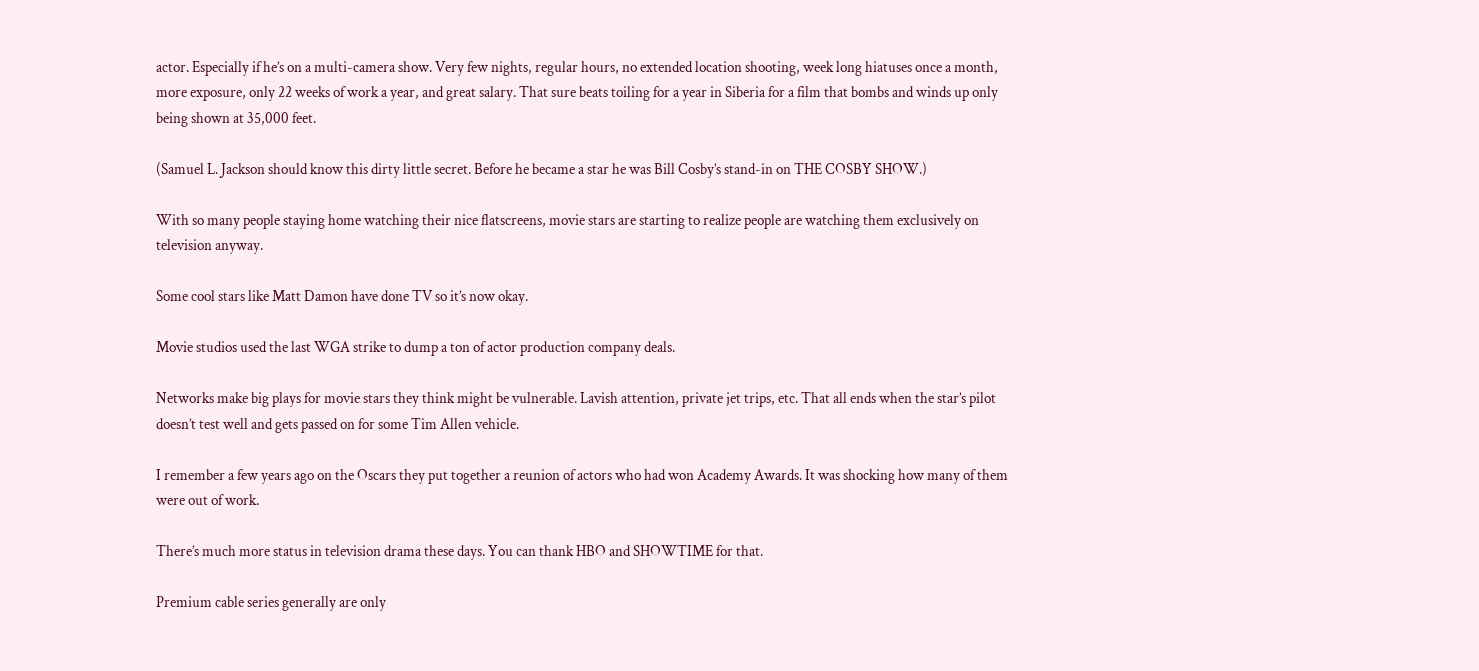actor. Especially if he’s on a multi-camera show. Very few nights, regular hours, no extended location shooting, week long hiatuses once a month, more exposure, only 22 weeks of work a year, and great salary. That sure beats toiling for a year in Siberia for a film that bombs and winds up only being shown at 35,000 feet.

(Samuel L. Jackson should know this dirty little secret. Before he became a star he was Bill Cosby’s stand-in on THE COSBY SHOW.)

With so many people staying home watching their nice flatscreens, movie stars are starting to realize people are watching them exclusively on television anyway.

Some cool stars like Matt Damon have done TV so it’s now okay.

Movie studios used the last WGA strike to dump a ton of actor production company deals.

Networks make big plays for movie stars they think might be vulnerable. Lavish attention, private jet trips, etc. That all ends when the star’s pilot doesn’t test well and gets passed on for some Tim Allen vehicle.

I remember a few years ago on the Oscars they put together a reunion of actors who had won Academy Awards. It was shocking how many of them were out of work.

There’s much more status in television drama these days. You can thank HBO and SHOWTIME for that.

Premium cable series generally are only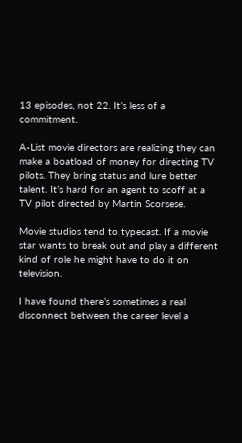13 episodes, not 22. It’s less of a commitment.

A-List movie directors are realizing they can make a boatload of money for directing TV pilots. They bring status and lure better talent. It’s hard for an agent to scoff at a TV pilot directed by Martin Scorsese.

Movie studios tend to typecast. If a movie star wants to break out and play a different kind of role he might have to do it on television.

I have found there’s sometimes a real disconnect between the career level a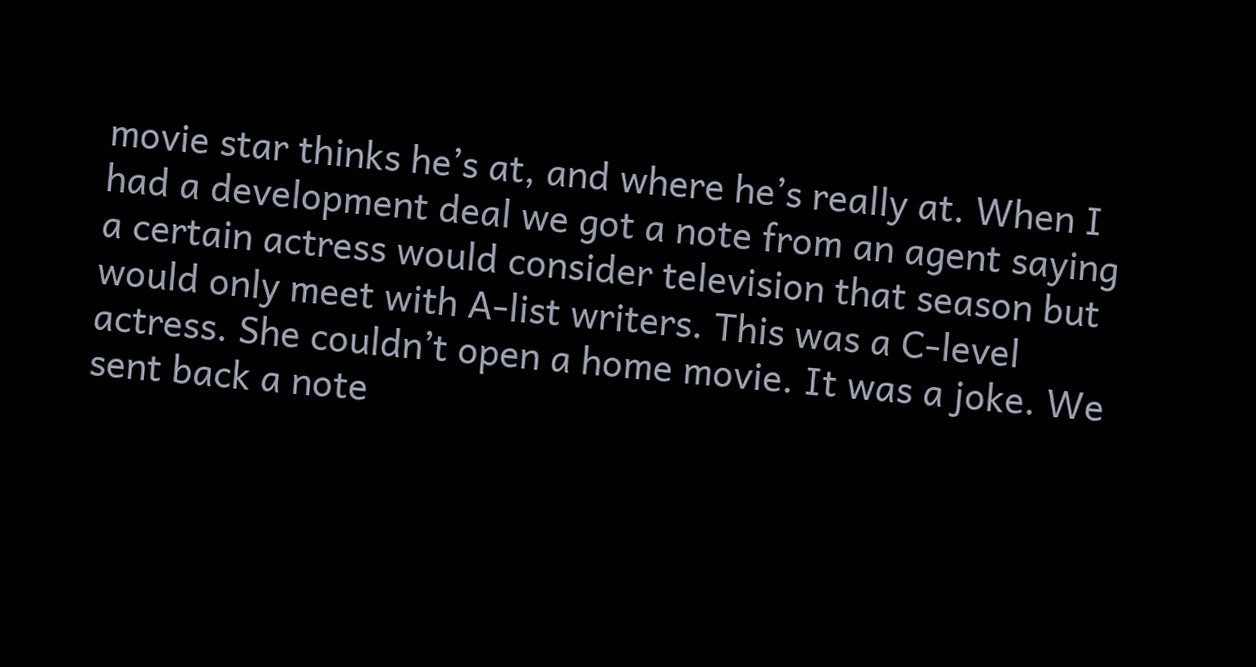movie star thinks he’s at, and where he’s really at. When I had a development deal we got a note from an agent saying a certain actress would consider television that season but would only meet with A-list writers. This was a C-level actress. She couldn’t open a home movie. It was a joke. We sent back a note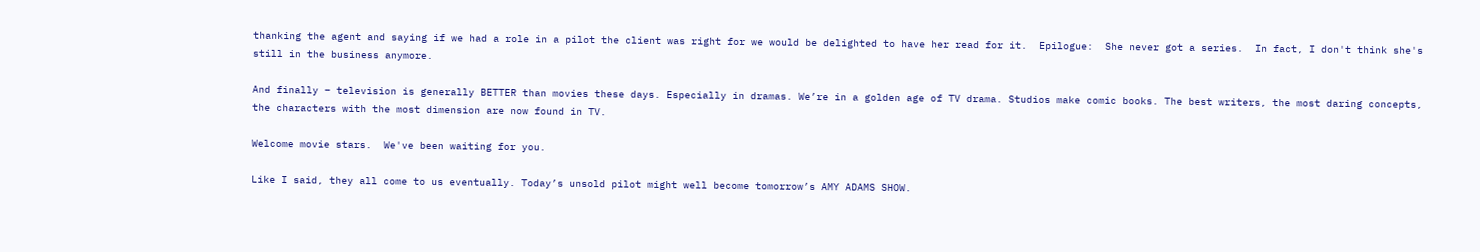thanking the agent and saying if we had a role in a pilot the client was right for we would be delighted to have her read for it.  Epilogue:  She never got a series.  In fact, I don't think she's still in the business anymore.

And finally – television is generally BETTER than movies these days. Especially in dramas. We’re in a golden age of TV drama. Studios make comic books. The best writers, the most daring concepts, the characters with the most dimension are now found in TV.

Welcome movie stars.  We've been waiting for you.

Like I said, they all come to us eventually. Today’s unsold pilot might well become tomorrow’s AMY ADAMS SHOW.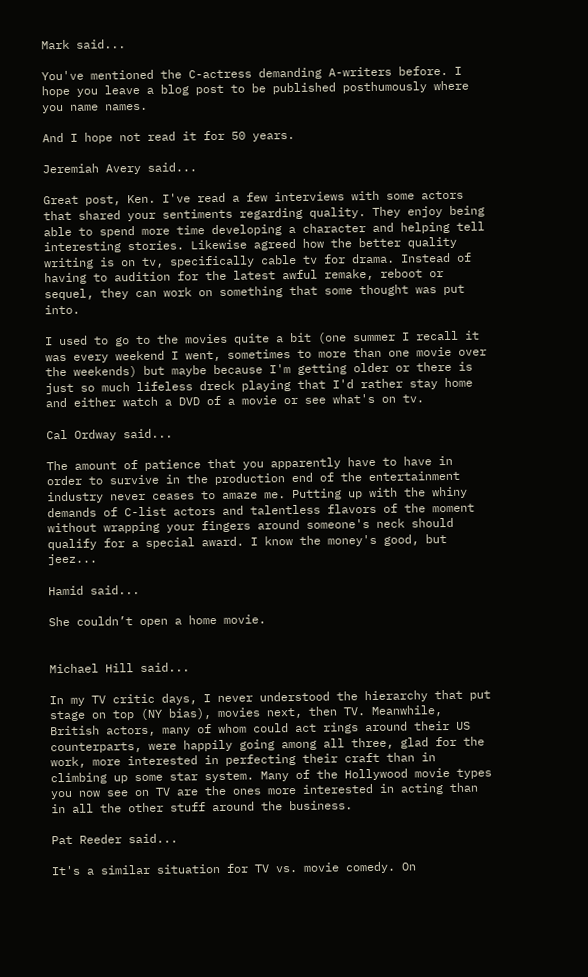Mark said...

You've mentioned the C-actress demanding A-writers before. I hope you leave a blog post to be published posthumously where you name names.

And I hope not read it for 50 years.

Jeremiah Avery said...

Great post, Ken. I've read a few interviews with some actors that shared your sentiments regarding quality. They enjoy being able to spend more time developing a character and helping tell interesting stories. Likewise agreed how the better quality writing is on tv, specifically cable tv for drama. Instead of having to audition for the latest awful remake, reboot or sequel, they can work on something that some thought was put into.

I used to go to the movies quite a bit (one summer I recall it was every weekend I went, sometimes to more than one movie over the weekends) but maybe because I'm getting older or there is just so much lifeless dreck playing that I'd rather stay home and either watch a DVD of a movie or see what's on tv.

Cal Ordway said...

The amount of patience that you apparently have to have in order to survive in the production end of the entertainment industry never ceases to amaze me. Putting up with the whiny demands of C-list actors and talentless flavors of the moment without wrapping your fingers around someone's neck should qualify for a special award. I know the money's good, but jeez...

Hamid said...

She couldn’t open a home movie.


Michael Hill said...

In my TV critic days, I never understood the hierarchy that put stage on top (NY bias), movies next, then TV. Meanwhile, British actors, many of whom could act rings around their US counterparts, were happily going among all three, glad for the work, more interested in perfecting their craft than in climbing up some star system. Many of the Hollywood movie types you now see on TV are the ones more interested in acting than in all the other stuff around the business.

Pat Reeder said...

It's a similar situation for TV vs. movie comedy. On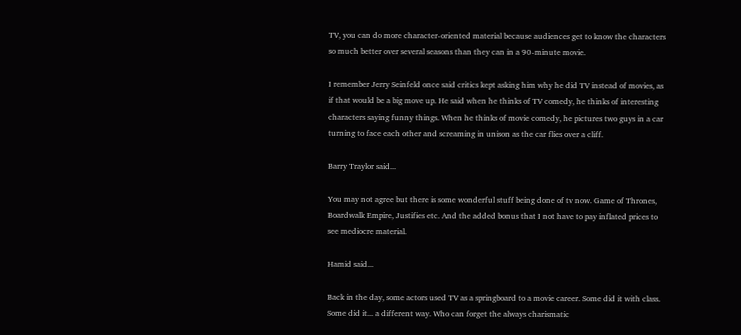TV, you can do more character-oriented material because audiences get to know the characters so much better over several seasons than they can in a 90-minute movie.

I remember Jerry Seinfeld once said critics kept asking him why he did TV instead of movies, as if that would be a big move up. He said when he thinks of TV comedy, he thinks of interesting characters saying funny things. When he thinks of movie comedy, he pictures two guys in a car turning to face each other and screaming in unison as the car flies over a cliff.

Barry Traylor said...

You may not agree but there is some wonderful stuff being done of tv now. Game of Thrones, Boardwalk Empire, Justifies etc. And the added bonus that I not have to pay inflated prices to see mediocre material.

Hamid said...

Back in the day, some actors used TV as a springboard to a movie career. Some did it with class. Some did it... a different way. Who can forget the always charismatic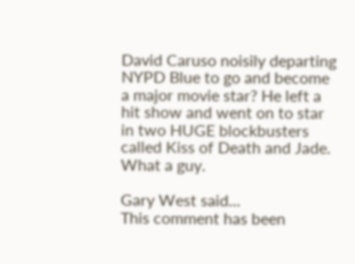David Caruso noisily departing NYPD Blue to go and become a major movie star? He left a hit show and went on to star in two HUGE blockbusters called Kiss of Death and Jade. What a guy.

Gary West said...
This comment has been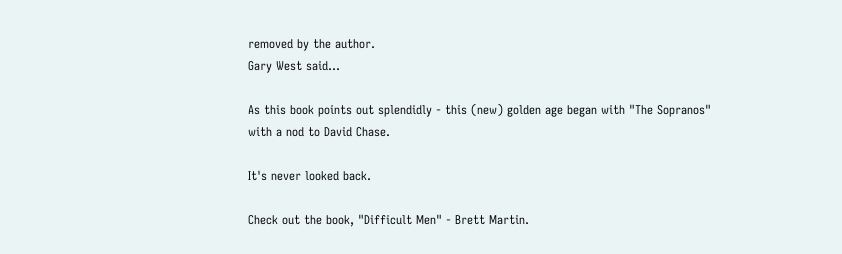removed by the author.
Gary West said...

As this book points out splendidly - this (new) golden age began with "The Sopranos" with a nod to David Chase.

It's never looked back.

Check out the book, "Difficult Men" - Brett Martin.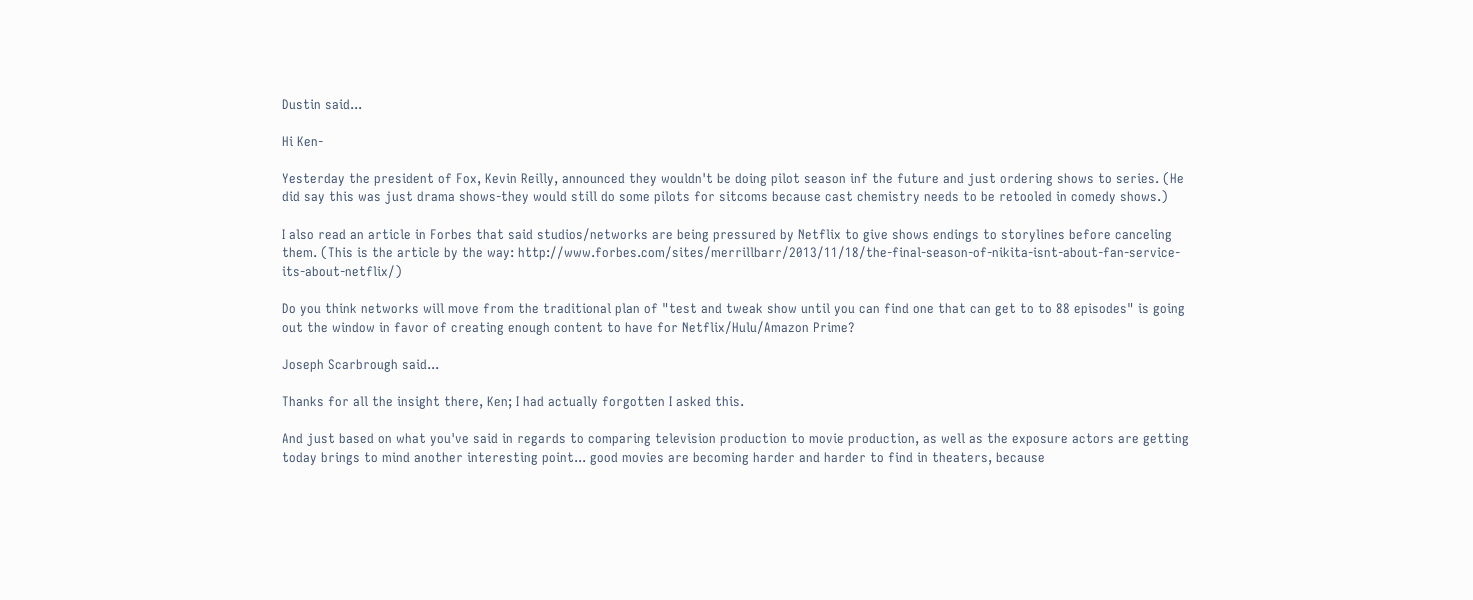Dustin said...

Hi Ken-

Yesterday the president of Fox, Kevin Reilly, announced they wouldn't be doing pilot season inf the future and just ordering shows to series. (He did say this was just drama shows-they would still do some pilots for sitcoms because cast chemistry needs to be retooled in comedy shows.)

I also read an article in Forbes that said studios/networks are being pressured by Netflix to give shows endings to storylines before canceling them. (This is the article by the way: http://www.forbes.com/sites/merrillbarr/2013/11/18/the-final-season-of-nikita-isnt-about-fan-service-its-about-netflix/)

Do you think networks will move from the traditional plan of "test and tweak show until you can find one that can get to to 88 episodes" is going out the window in favor of creating enough content to have for Netflix/Hulu/Amazon Prime?

Joseph Scarbrough said...

Thanks for all the insight there, Ken; I had actually forgotten I asked this.

And just based on what you've said in regards to comparing television production to movie production, as well as the exposure actors are getting today brings to mind another interesting point... good movies are becoming harder and harder to find in theaters, because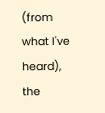(from what I've heard), the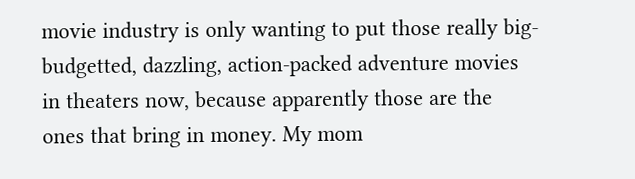movie industry is only wanting to put those really big-budgetted, dazzling, action-packed adventure movies in theaters now, because apparently those are the ones that bring in money. My mom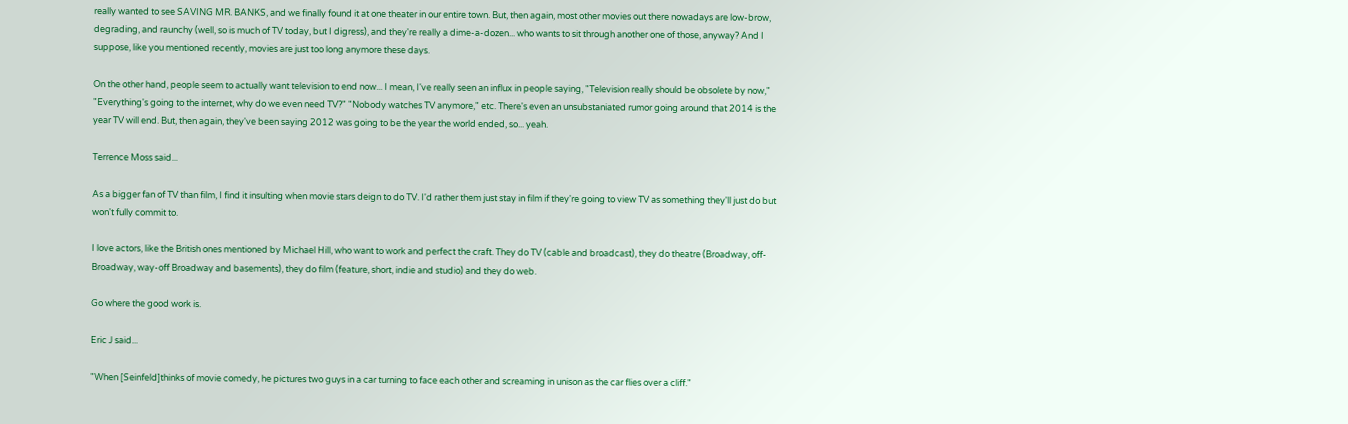really wanted to see SAVING MR. BANKS, and we finally found it at one theater in our entire town. But, then again, most other movies out there nowadays are low-brow, degrading, and raunchy (well, so is much of TV today, but I digress), and they're really a dime-a-dozen... who wants to sit through another one of those, anyway? And I suppose, like you mentioned recently, movies are just too long anymore these days.

On the other hand, people seem to actually want television to end now... I mean, I've really seen an influx in people saying, "Television really should be obsolete by now," "Everything's going to the internet, why do we even need TV?" "Nobody watches TV anymore," etc. There's even an unsubstaniated rumor going around that 2014 is the year TV will end. But, then again, they've been saying 2012 was going to be the year the world ended, so... yeah.

Terrence Moss said...

As a bigger fan of TV than film, I find it insulting when movie stars deign to do TV. I'd rather them just stay in film if they're going to view TV as something they'll just do but won't fully commit to.

I love actors, like the British ones mentioned by Michael Hill, who want to work and perfect the craft. They do TV (cable and broadcast), they do theatre (Broadway, off-Broadway, way-off Broadway and basements), they do film (feature, short, indie and studio) and they do web.

Go where the good work is.

Eric J said...

"When [Seinfeld]thinks of movie comedy, he pictures two guys in a car turning to face each other and screaming in unison as the car flies over a cliff."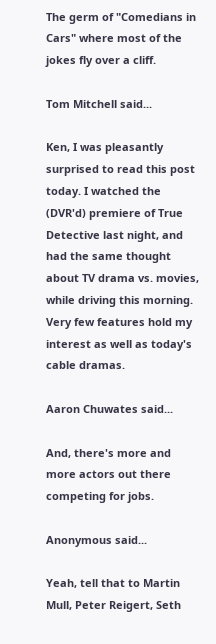The germ of "Comedians in Cars" where most of the jokes fly over a cliff.

Tom Mitchell said...

Ken, I was pleasantly surprised to read this post today. I watched the (DVR'd) premiere of True Detective last night, and had the same thought about TV drama vs. movies, while driving this morning. Very few features hold my interest as well as today's cable dramas.

Aaron Chuwates said...

And, there's more and more actors out there competing for jobs.

Anonymous said...

Yeah, tell that to Martin Mull, Peter Reigert, Seth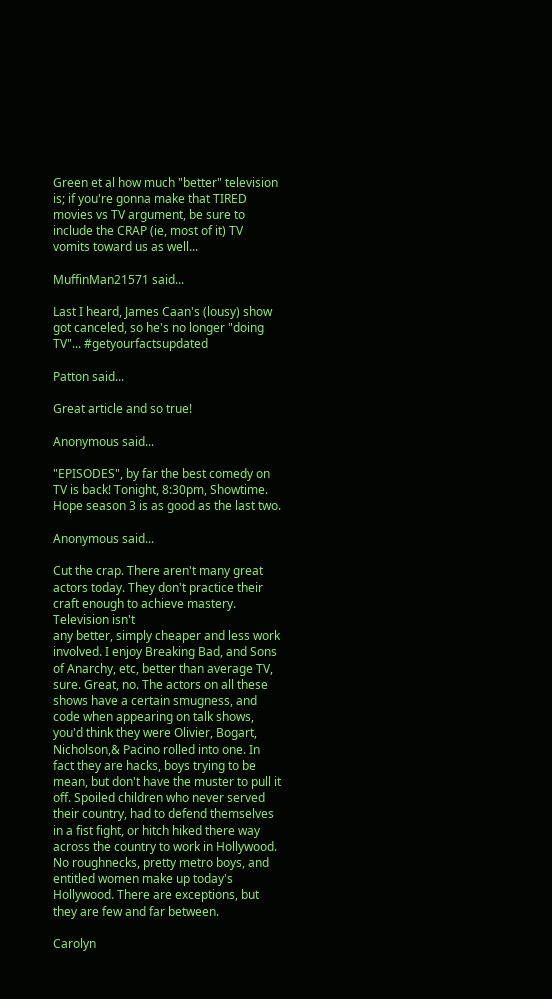Green et al how much "better" television is; if you're gonna make that TIRED movies vs TV argument, be sure to include the CRAP (ie, most of it) TV vomits toward us as well...

MuffinMan21571 said...

Last I heard, James Caan's (lousy) show got canceled, so he's no longer "doing TV"... #getyourfactsupdated

Patton said...

Great article and so true!

Anonymous said...

"EPISODES", by far the best comedy on TV is back! Tonight, 8:30pm, Showtime. Hope season 3 is as good as the last two.

Anonymous said...

Cut the crap. There aren't many great actors today. They don't practice their craft enough to achieve mastery. Television isn't
any better, simply cheaper and less work involved. I enjoy Breaking Bad, and Sons of Anarchy, etc, better than average TV, sure. Great, no. The actors on all these shows have a certain smugness, and code when appearing on talk shows, you'd think they were Olivier, Bogart, Nicholson,& Pacino rolled into one. In fact they are hacks, boys trying to be mean, but don't have the muster to pull it off. Spoiled children who never served their country, had to defend themselves in a fist fight, or hitch hiked there way across the country to work in Hollywood. No roughnecks, pretty metro boys, and entitled women make up today's Hollywood. There are exceptions, but they are few and far between.

Carolyn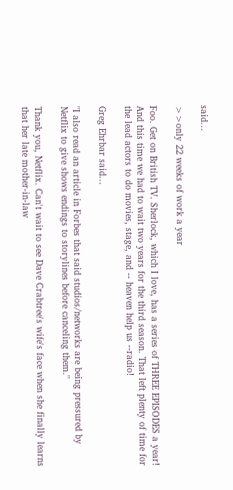said...

>>only 22 weeks of work a year

Foo. Get on British TV. Sherlock, which I love, has a series of THREE EPISODES a year! And this time we had to wait two years for the third season. That left plenty of time for the lead actors to do movies, stage, and -- heaven help us --radio!

Greg Ehrbar said...

"I also read an article in Forbes that said studios/networks are being pressured by Netflix to give shows endings to storylines before canceling them."

Thank you, Netflix. Can't wait to see Dave Crabtree's wife's face when she finally learns that her late mother-in-law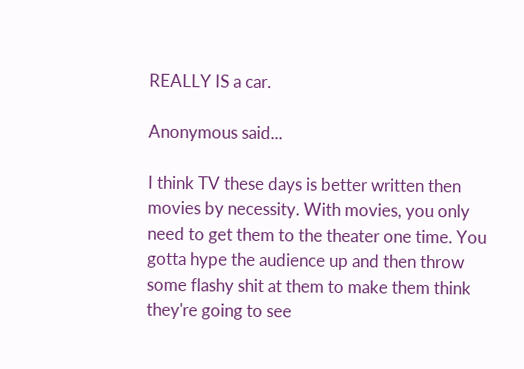REALLY IS a car.

Anonymous said...

I think TV these days is better written then movies by necessity. With movies, you only need to get them to the theater one time. You gotta hype the audience up and then throw some flashy shit at them to make them think they're going to see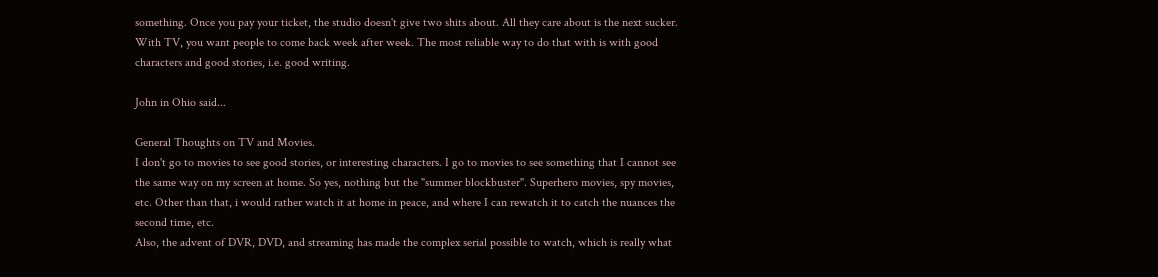something. Once you pay your ticket, the studio doesn't give two shits about. All they care about is the next sucker. With TV, you want people to come back week after week. The most reliable way to do that with is with good characters and good stories, i.e. good writing.

John in Ohio said...

General Thoughts on TV and Movies.
I don't go to movies to see good stories, or interesting characters. I go to movies to see something that I cannot see the same way on my screen at home. So yes, nothing but the "summer blockbuster". Superhero movies, spy movies, etc. Other than that, i would rather watch it at home in peace, and where I can rewatch it to catch the nuances the second time, etc.
Also, the advent of DVR, DVD, and streaming has made the complex serial possible to watch, which is really what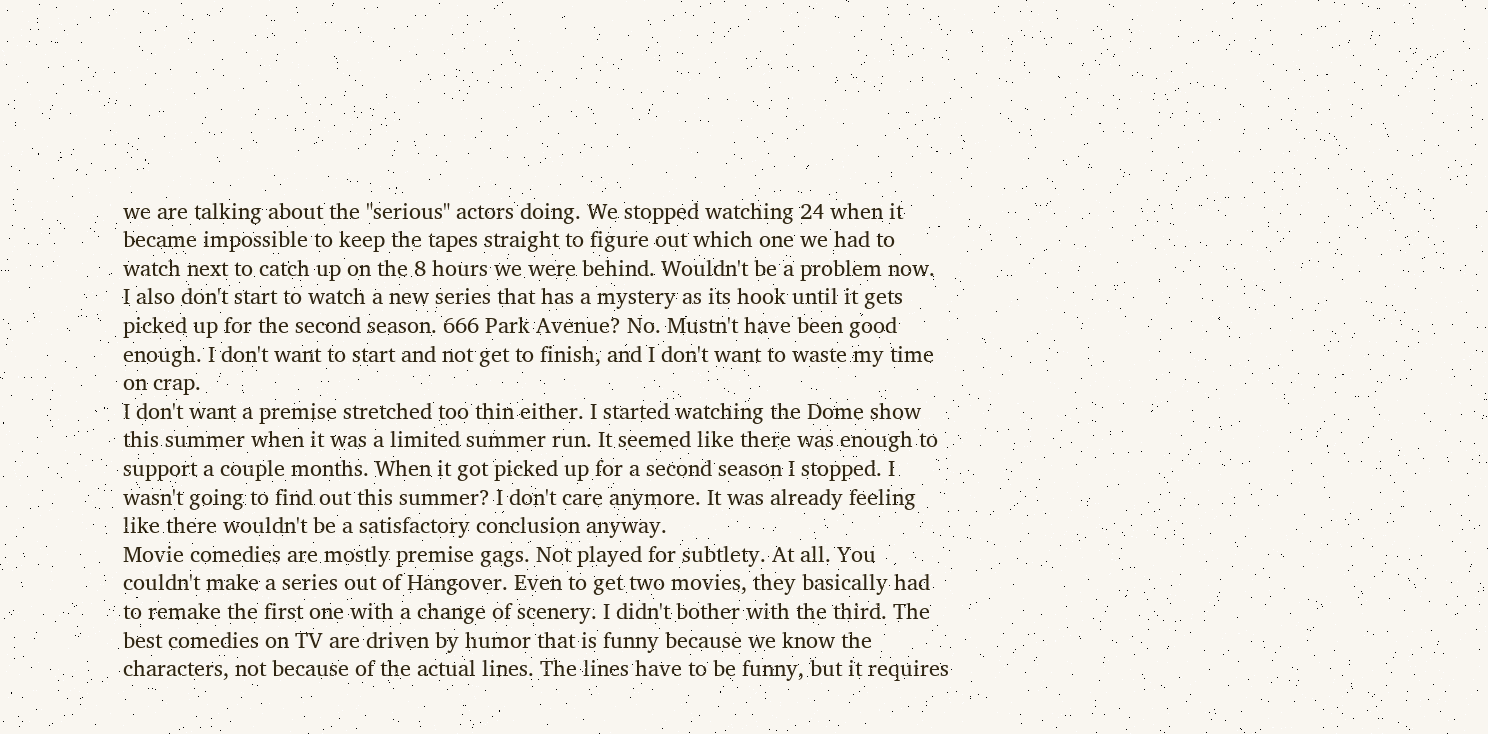we are talking about the "serious" actors doing. We stopped watching 24 when it became impossible to keep the tapes straight to figure out which one we had to watch next to catch up on the 8 hours we were behind. Wouldn't be a problem now.
I also don't start to watch a new series that has a mystery as its hook until it gets picked up for the second season. 666 Park Avenue? No. Mustn't have been good enough. I don't want to start and not get to finish, and I don't want to waste my time on crap.
I don't want a premise stretched too thin either. I started watching the Dome show this summer when it was a limited summer run. It seemed like there was enough to support a couple months. When it got picked up for a second season I stopped. I wasn't going to find out this summer? I don't care anymore. It was already feeling like there wouldn't be a satisfactory conclusion anyway.
Movie comedies are mostly premise gags. Not played for subtlety. At all. You couldn't make a series out of Hangover. Even to get two movies, they basically had to remake the first one with a change of scenery. I didn't bother with the third. The best comedies on TV are driven by humor that is funny because we know the characters, not because of the actual lines. The lines have to be funny, but it requires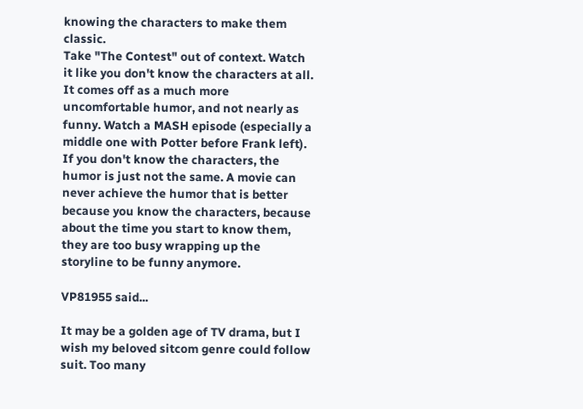knowing the characters to make them classic.
Take "The Contest" out of context. Watch it like you don't know the characters at all. It comes off as a much more uncomfortable humor, and not nearly as funny. Watch a MASH episode (especially a middle one with Potter before Frank left). If you don't know the characters, the humor is just not the same. A movie can never achieve the humor that is better because you know the characters, because about the time you start to know them, they are too busy wrapping up the storyline to be funny anymore.

VP81955 said...

It may be a golden age of TV drama, but I wish my beloved sitcom genre could follow suit. Too many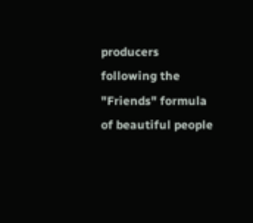producers following the "Friends" formula of beautiful people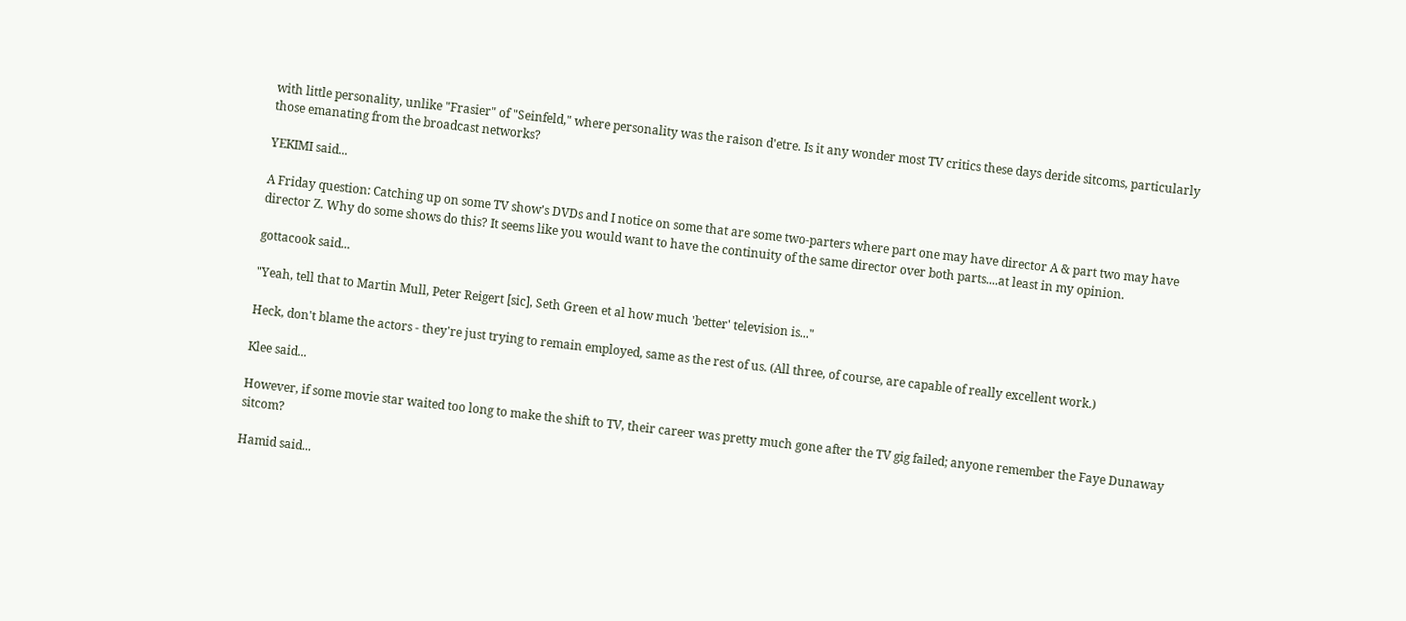with little personality, unlike "Frasier" of "Seinfeld," where personality was the raison d'etre. Is it any wonder most TV critics these days deride sitcoms, particularly those emanating from the broadcast networks?

YEKIMI said...

A Friday question: Catching up on some TV show's DVDs and I notice on some that are some two-parters where part one may have director A & part two may have director Z. Why do some shows do this? It seems like you would want to have the continuity of the same director over both parts....at least in my opinion.

gottacook said...

"Yeah, tell that to Martin Mull, Peter Reigert [sic], Seth Green et al how much 'better' television is..."

Heck, don't blame the actors - they're just trying to remain employed, same as the rest of us. (All three, of course, are capable of really excellent work.)

Klee said...

However, if some movie star waited too long to make the shift to TV, their career was pretty much gone after the TV gig failed; anyone remember the Faye Dunaway sitcom?

Hamid said...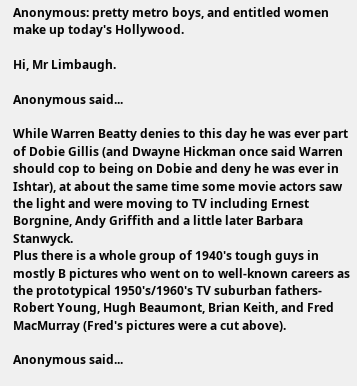Anonymous: pretty metro boys, and entitled women make up today's Hollywood.

Hi, Mr Limbaugh.

Anonymous said...

While Warren Beatty denies to this day he was ever part of Dobie Gillis (and Dwayne Hickman once said Warren should cop to being on Dobie and deny he was ever in Ishtar), at about the same time some movie actors saw the light and were moving to TV including Ernest Borgnine, Andy Griffith and a little later Barbara Stanwyck.
Plus there is a whole group of 1940's tough guys in mostly B pictures who went on to well-known careers as the prototypical 1950's/1960's TV suburban fathers- Robert Young, Hugh Beaumont, Brian Keith, and Fred MacMurray (Fred's pictures were a cut above).

Anonymous said...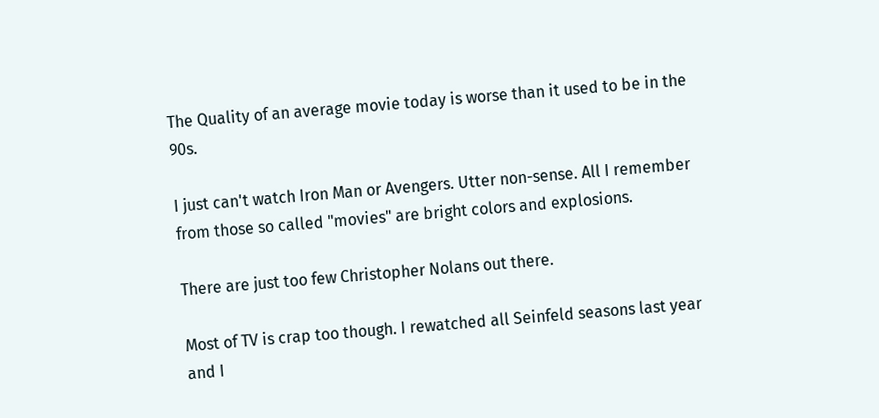The Quality of an average movie today is worse than it used to be in the 90s.

I just can't watch Iron Man or Avengers. Utter non-sense. All I remember from those so called "movies" are bright colors and explosions.

There are just too few Christopher Nolans out there.

Most of TV is crap too though. I rewatched all Seinfeld seasons last year and I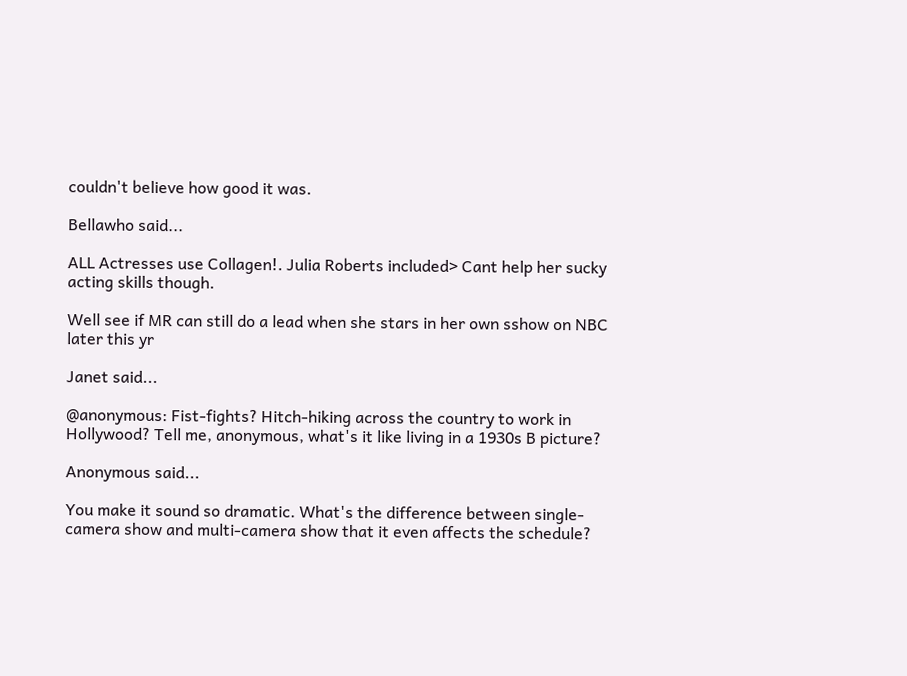couldn't believe how good it was.

Bellawho said...

ALL Actresses use Collagen!. Julia Roberts included> Cant help her sucky acting skills though.

Well see if MR can still do a lead when she stars in her own sshow on NBC later this yr

Janet said...

@anonymous: Fist-fights? Hitch-hiking across the country to work in Hollywood? Tell me, anonymous, what's it like living in a 1930s B picture?

Anonymous said...

You make it sound so dramatic. What's the difference between single-camera show and multi-camera show that it even affects the schedule?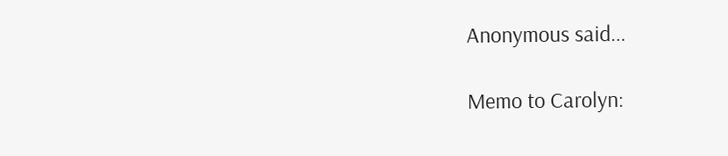Anonymous said...

Memo to Carolyn: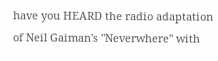have you HEARD the radio adaptation of Neil Gaiman's "Neverwhere" with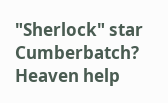"Sherlock" star Cumberbatch? Heaven help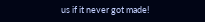us if it never got made!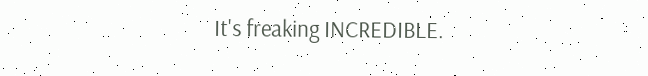It's freaking INCREDIBLE.